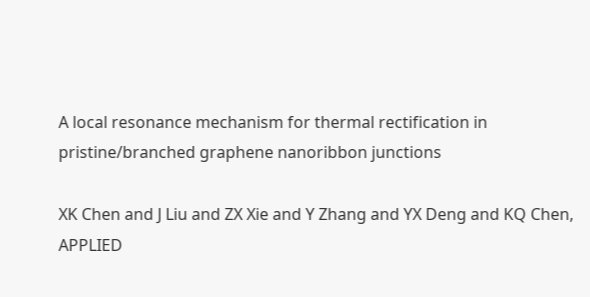A local resonance mechanism for thermal rectification in pristine/branched graphene nanoribbon junctions

XK Chen and J Liu and ZX Xie and Y Zhang and YX Deng and KQ Chen, APPLIED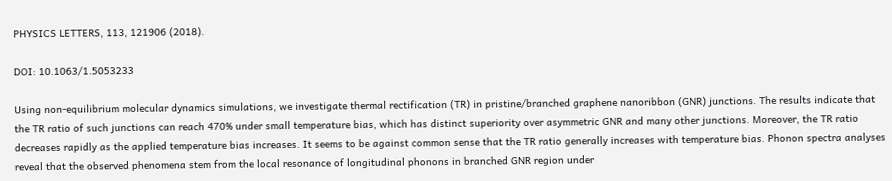PHYSICS LETTERS, 113, 121906 (2018).

DOI: 10.1063/1.5053233

Using non-equilibrium molecular dynamics simulations, we investigate thermal rectification (TR) in pristine/branched graphene nanoribbon (GNR) junctions. The results indicate that the TR ratio of such junctions can reach 470% under small temperature bias, which has distinct superiority over asymmetric GNR and many other junctions. Moreover, the TR ratio decreases rapidly as the applied temperature bias increases. It seems to be against common sense that the TR ratio generally increases with temperature bias. Phonon spectra analyses reveal that the observed phenomena stem from the local resonance of longitudinal phonons in branched GNR region under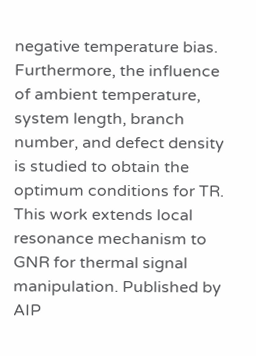negative temperature bias. Furthermore, the influence of ambient temperature, system length, branch number, and defect density is studied to obtain the optimum conditions for TR. This work extends local resonance mechanism to GNR for thermal signal manipulation. Published by AIP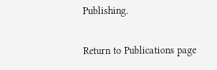Publishing.

Return to Publications page